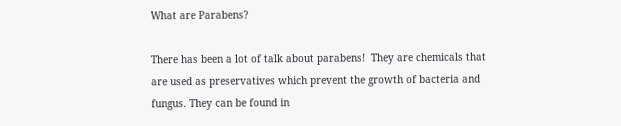What are Parabens?

There has been a lot of talk about parabens!  They are chemicals that are used as preservatives which prevent the growth of bacteria and fungus. They can be found in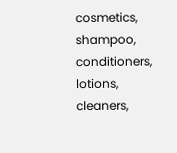cosmetics, shampoo, conditioners, lotions, cleaners,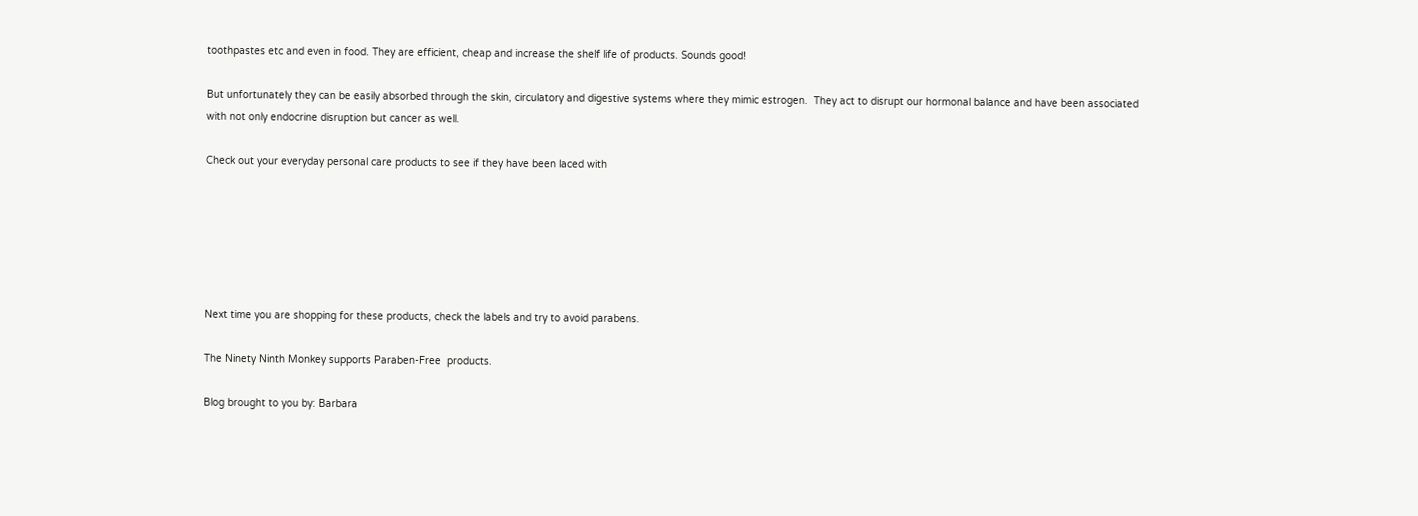toothpastes etc and even in food. They are efficient, cheap and increase the shelf life of products. Sounds good!

But unfortunately they can be easily absorbed through the skin, circulatory and digestive systems where they mimic estrogen.  They act to disrupt our hormonal balance and have been associated with not only endocrine disruption but cancer as well.

Check out your everyday personal care products to see if they have been laced with






Next time you are shopping for these products, check the labels and try to avoid parabens.

The Ninety Ninth Monkey supports Paraben-Free  products.

Blog brought to you by: Barbara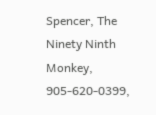Spencer, The Ninety Ninth Monkey, 905-620-0399,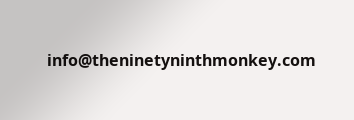info@theninetyninthmonkey.com